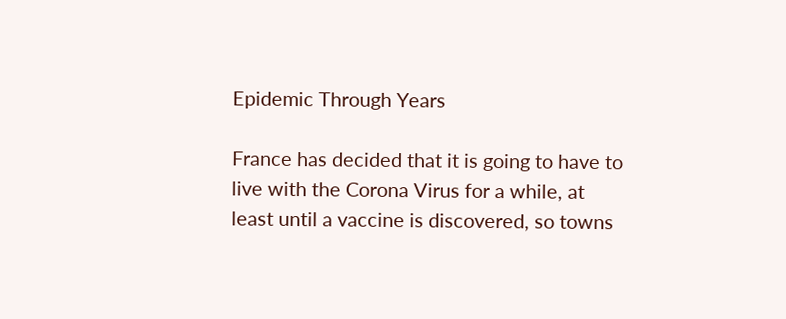Epidemic Through Years

France has decided that it is going to have to live with the Corona Virus for a while, at least until a vaccine is discovered, so towns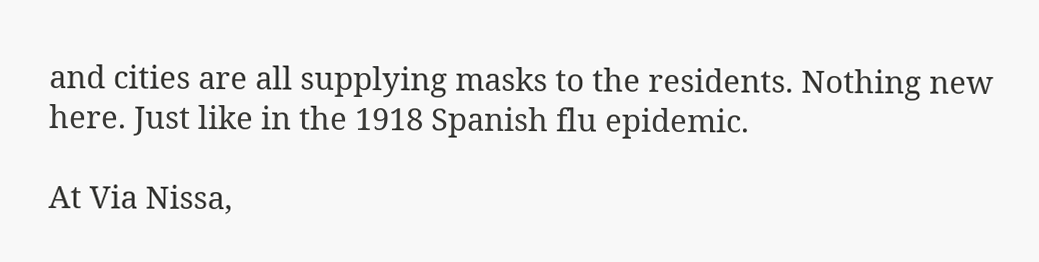and cities are all supplying masks to the residents. Nothing new here. Just like in the 1918 Spanish flu epidemic.

At Via Nissa,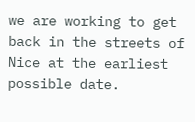we are working to get back in the streets of Nice at the earliest possible date.